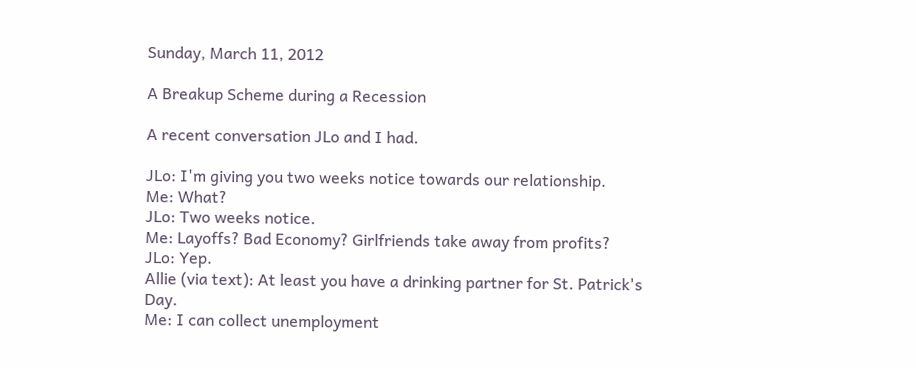Sunday, March 11, 2012

A Breakup Scheme during a Recession

A recent conversation JLo and I had.

JLo: I'm giving you two weeks notice towards our relationship.
Me: What?
JLo: Two weeks notice.
Me: Layoffs? Bad Economy? Girlfriends take away from profits?
JLo: Yep.
Allie (via text): At least you have a drinking partner for St. Patrick's Day.
Me: I can collect unemployment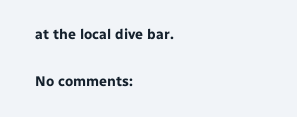at the local dive bar.

No comments: